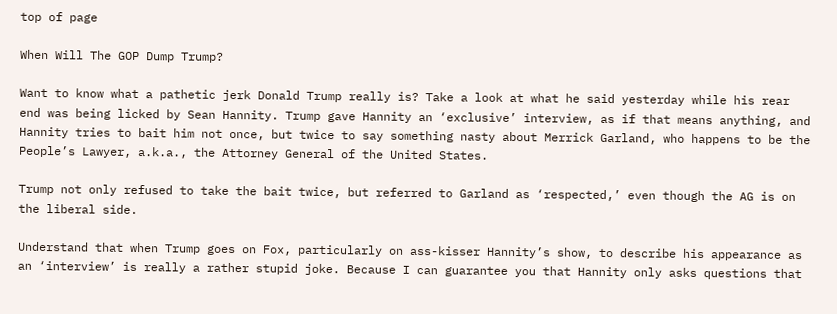top of page

When Will The GOP Dump Trump?

Want to know what a pathetic jerk Donald Trump really is? Take a look at what he said yesterday while his rear end was being licked by Sean Hannity. Trump gave Hannity an ‘exclusive’ interview, as if that means anything, and Hannity tries to bait him not once, but twice to say something nasty about Merrick Garland, who happens to be the People’s Lawyer, a.k.a., the Attorney General of the United States.

Trump not only refused to take the bait twice, but referred to Garland as ‘respected,’ even though the AG is on the liberal side.

Understand that when Trump goes on Fox, particularly on ass-kisser Hannity’s show, to describe his appearance as an ‘interview’ is really a rather stupid joke. Because I can guarantee you that Hannity only asks questions that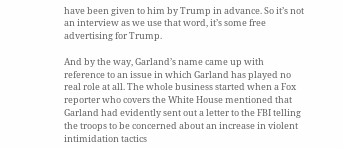have been given to him by Trump in advance. So it’s not an interview as we use that word, it’s some free advertising for Trump.

And by the way, Garland’s name came up with reference to an issue in which Garland has played no real role at all. The whole business started when a Fox reporter who covers the White House mentioned that Garland had evidently sent out a letter to the FBI telling the troops to be concerned about an increase in violent intimidation tactics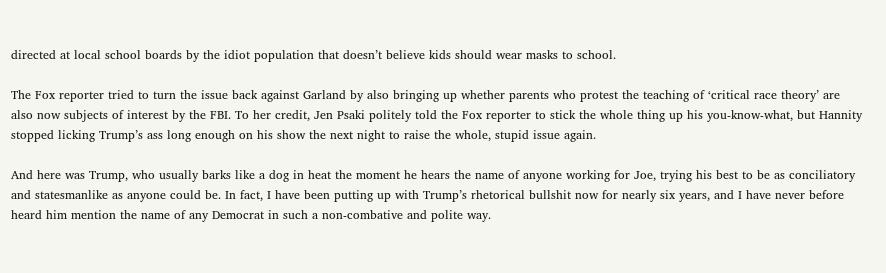directed at local school boards by the idiot population that doesn’t believe kids should wear masks to school.

The Fox reporter tried to turn the issue back against Garland by also bringing up whether parents who protest the teaching of ‘critical race theory’ are also now subjects of interest by the FBI. To her credit, Jen Psaki politely told the Fox reporter to stick the whole thing up his you-know-what, but Hannity stopped licking Trump’s ass long enough on his show the next night to raise the whole, stupid issue again.

And here was Trump, who usually barks like a dog in heat the moment he hears the name of anyone working for Joe, trying his best to be as conciliatory and statesmanlike as anyone could be. In fact, I have been putting up with Trump’s rhetorical bullshit now for nearly six years, and I have never before heard him mention the name of any Democrat in such a non-combative and polite way.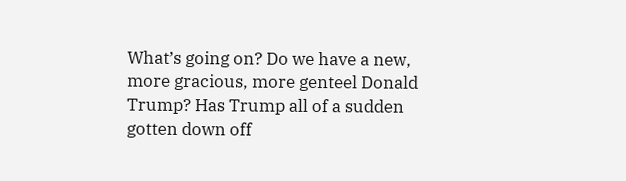What’s going on? Do we have a new, more gracious, more genteel Donald Trump? Has Trump all of a sudden gotten down off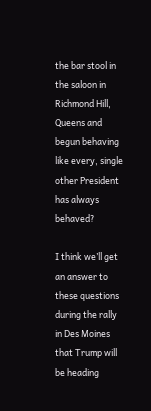the bar stool in the saloon in Richmond Hill, Queens and begun behaving like every, single other President has always behaved?

I think we’ll get an answer to these questions during the rally in Des Moines that Trump will be heading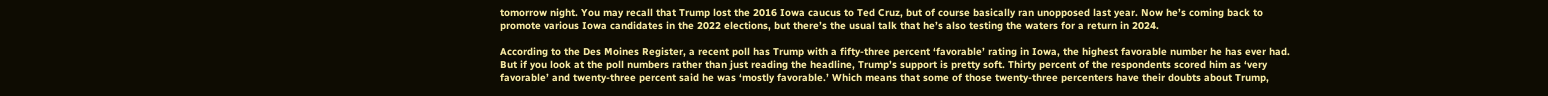tomorrow night. You may recall that Trump lost the 2016 Iowa caucus to Ted Cruz, but of course basically ran unopposed last year. Now he’s coming back to promote various Iowa candidates in the 2022 elections, but there’s the usual talk that he’s also testing the waters for a return in 2024.

According to the Des Moines Register, a recent poll has Trump with a fifty-three percent ‘favorable’ rating in Iowa, the highest favorable number he has ever had. But if you look at the poll numbers rather than just reading the headline, Trump’s support is pretty soft. Thirty percent of the respondents scored him as ‘very favorable’ and twenty-three percent said he was ‘mostly favorable.’ Which means that some of those twenty-three percenters have their doubts about Trump,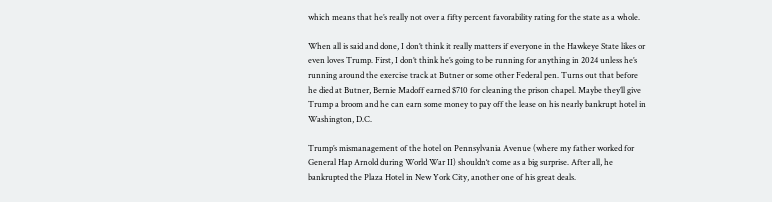which means that he’s really not over a fifty percent favorability rating for the state as a whole.

When all is said and done, I don’t think it really matters if everyone in the Hawkeye State likes or even loves Trump. First, I don’t think he’s going to be running for anything in 2024 unless he’s running around the exercise track at Butner or some other Federal pen. Turns out that before he died at Butner, Bernie Madoff earned $710 for cleaning the prison chapel. Maybe they’ll give Trump a broom and he can earn some money to pay off the lease on his nearly bankrupt hotel in Washington, D.C.

Trump’s mismanagement of the hotel on Pennsylvania Avenue (where my father worked for General Hap Arnold during World War II) shouldn‘t come as a big surprise. After all, he bankrupted the Plaza Hotel in New York City, another one of his great deals.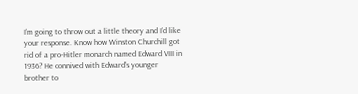I’m going to throw out a little theory and I’d like your response. Know how Winston Churchill got rid of a pro-Hitler monarch named Edward VIII in 1936? He connived with Edward’s younger brother to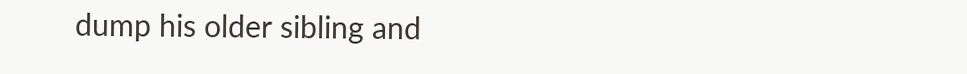dump his older sibling and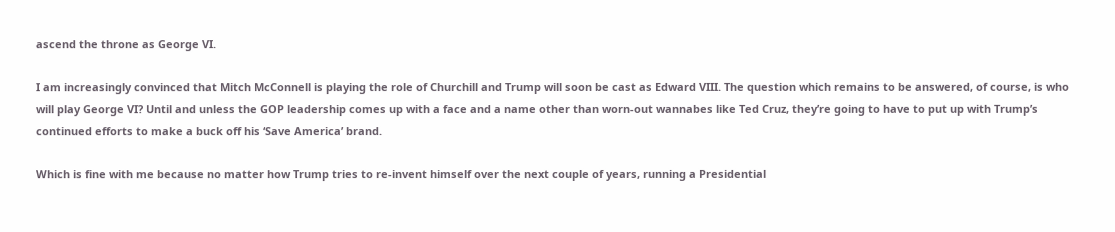ascend the throne as George VI.

I am increasingly convinced that Mitch McConnell is playing the role of Churchill and Trump will soon be cast as Edward VIII. The question which remains to be answered, of course, is who will play George VI? Until and unless the GOP leadership comes up with a face and a name other than worn-out wannabes like Ted Cruz, they’re going to have to put up with Trump’s continued efforts to make a buck off his ‘Save America’ brand.

Which is fine with me because no matter how Trump tries to re-invent himself over the next couple of years, running a Presidential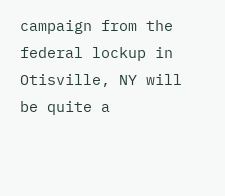campaign from the federal lockup in Otisville, NY will be quite a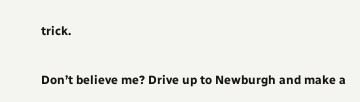trick.

Don’t believe me? Drive up to Newburgh and make a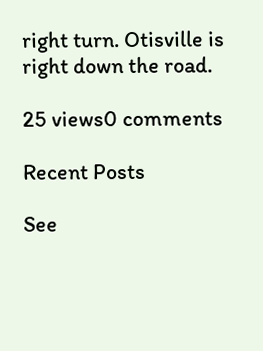right turn. Otisville is right down the road.

25 views0 comments

Recent Posts

See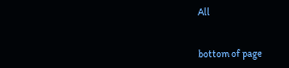All


bottom of page